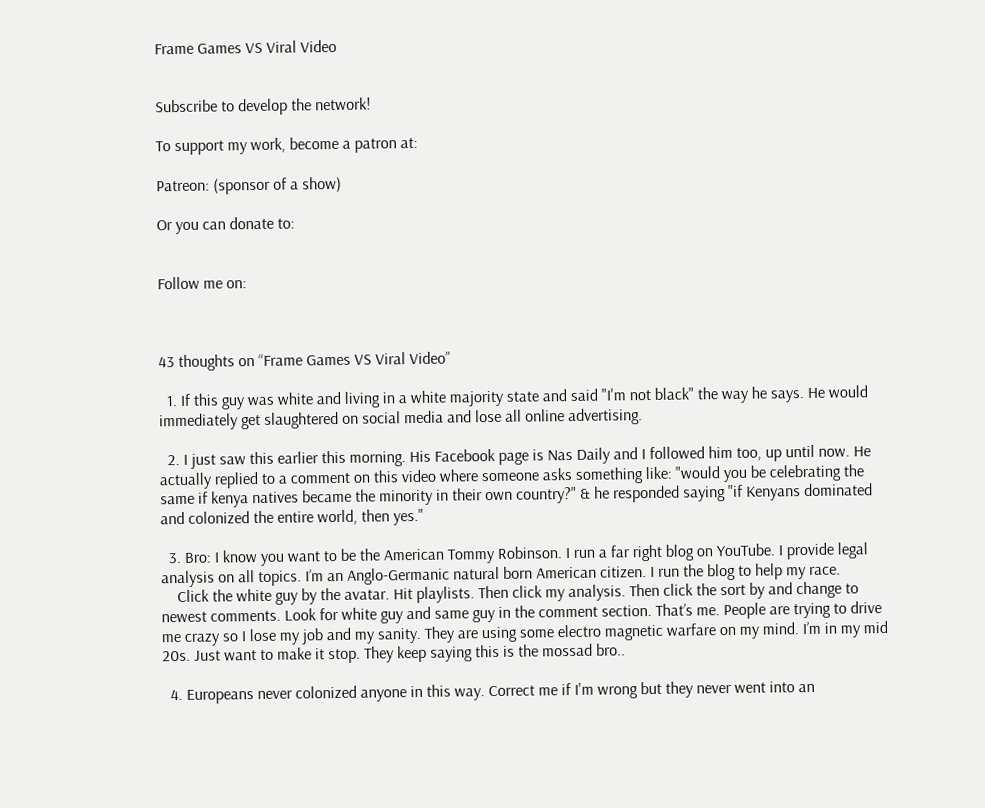Frame Games VS Viral Video


Subscribe to develop the network!

To support my work, become a patron at:

Patreon: (sponsor of a show)

Or you can donate to:


Follow me on:



43 thoughts on “Frame Games VS Viral Video”

  1. If this guy was white and living in a white majority state and said "I'm not black" the way he says. He would immediately get slaughtered on social media and lose all online advertising.

  2. I just saw this earlier this morning. His Facebook page is Nas Daily and I followed him too, up until now. He actually replied to a comment on this video where someone asks something like: "would you be celebrating the same if kenya natives became the minority in their own country?" & he responded saying "if Kenyans dominated and colonized the entire world, then yes."

  3. Bro: I know you want to be the American Tommy Robinson. I run a far right blog on YouTube. I provide legal analysis on all topics. I’m an Anglo-Germanic natural born American citizen. I run the blog to help my race.
    Click the white guy by the avatar. Hit playlists. Then click my analysis. Then click the sort by and change to newest comments. Look for white guy and same guy in the comment section. That’s me. People are trying to drive me crazy so I lose my job and my sanity. They are using some electro magnetic warfare on my mind. I’m in my mid 20s. Just want to make it stop. They keep saying this is the mossad bro..

  4. Europeans never colonized anyone in this way. Correct me if I'm wrong but they never went into an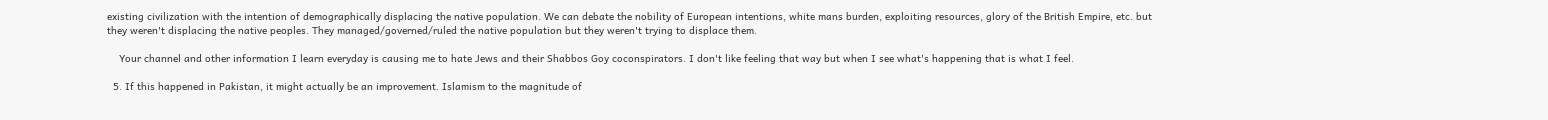existing civilization with the intention of demographically displacing the native population. We can debate the nobility of European intentions, white mans burden, exploiting resources, glory of the British Empire, etc. but they weren't displacing the native peoples. They managed/governed/ruled the native population but they weren't trying to displace them.

    Your channel and other information I learn everyday is causing me to hate Jews and their Shabbos Goy coconspirators. I don't like feeling that way but when I see what's happening that is what I feel.

  5. If this happened in Pakistan, it might actually be an improvement. Islamism to the magnitude of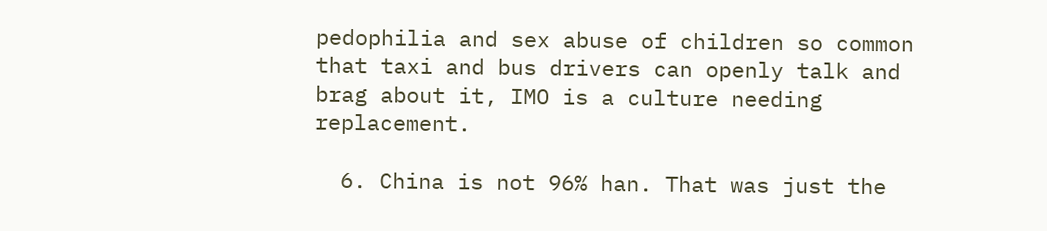pedophilia and sex abuse of children so common that taxi and bus drivers can openly talk and brag about it, IMO is a culture needing replacement.

  6. China is not 96% han. That was just the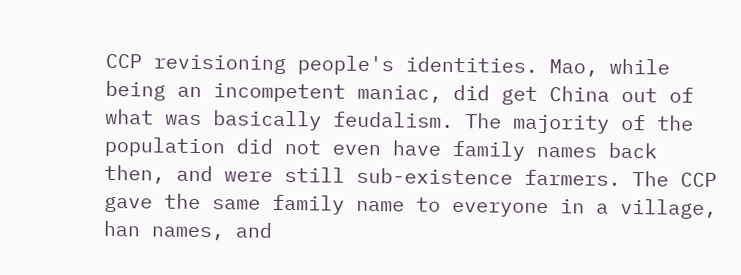CCP revisioning people's identities. Mao, while being an incompetent maniac, did get China out of what was basically feudalism. The majority of the population did not even have family names back then, and were still sub-existence farmers. The CCP gave the same family name to everyone in a village, han names, and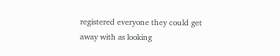registered everyone they could get away with as looking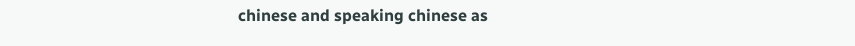chinese and speaking chinese as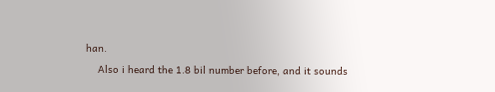han.
    Also i heard the 1.8 bil number before, and it sounds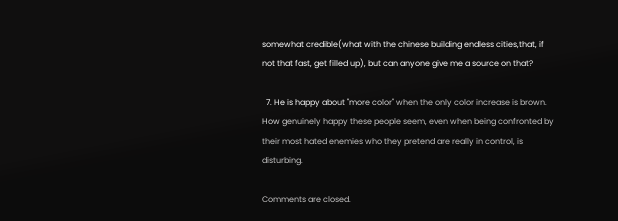somewhat credible(what with the chinese building endless cities,that, if not that fast, get filled up), but can anyone give me a source on that?

  7. He is happy about "more color" when the only color increase is brown. How genuinely happy these people seem, even when being confronted by their most hated enemies who they pretend are really in control, is disturbing.

Comments are closed.